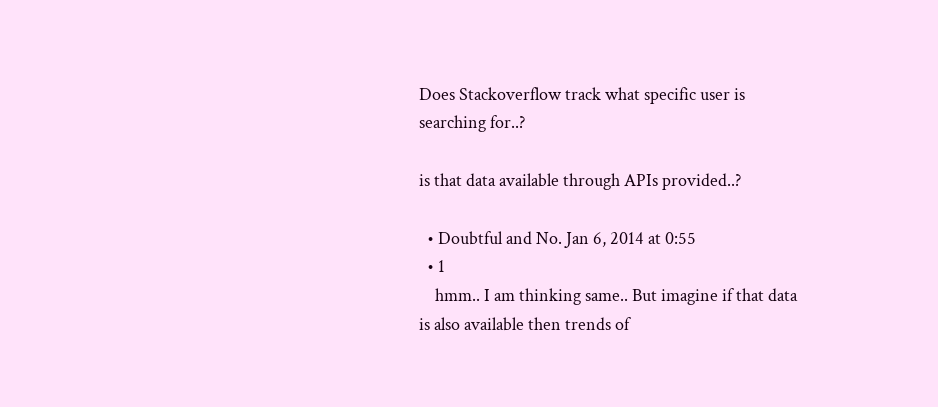Does Stackoverflow track what specific user is searching for..?

is that data available through APIs provided..?

  • Doubtful and No. Jan 6, 2014 at 0:55
  • 1
    hmm.. I am thinking same.. But imagine if that data is also available then trends of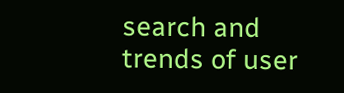search and trends of user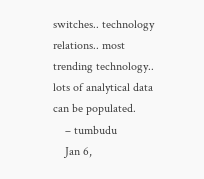switches.. technology relations.. most trending technology.. lots of analytical data can be populated.
    – tumbudu
    Jan 6,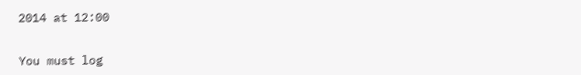2014 at 12:00


You must log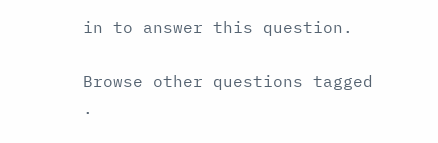in to answer this question.

Browse other questions tagged .